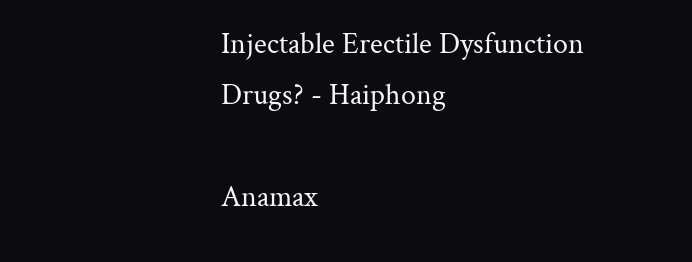Injectable Erectile Dysfunction Drugs? - Haiphong

Anamax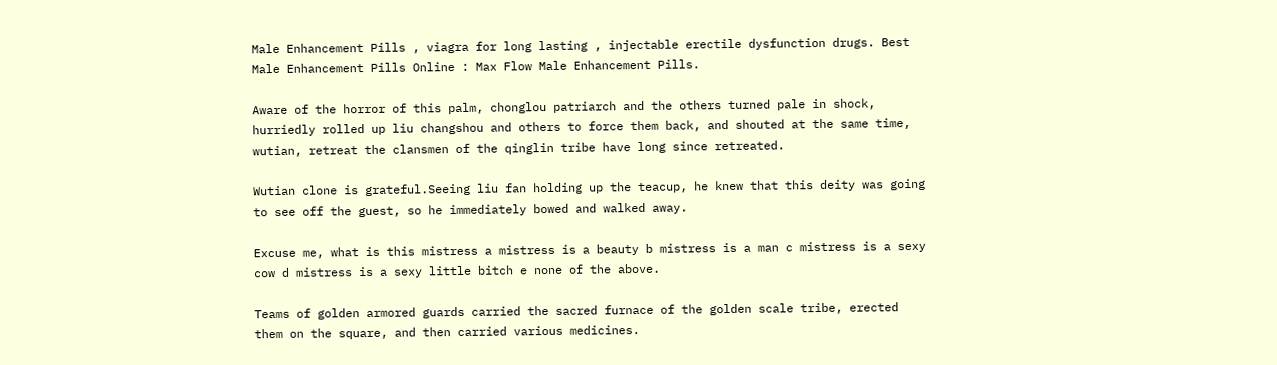Male Enhancement Pills , viagra for long lasting , injectable erectile dysfunction drugs. Best Male Enhancement Pills Online : Max Flow Male Enhancement Pills.

Aware of the horror of this palm, chonglou patriarch and the others turned pale in shock, hurriedly rolled up liu changshou and others to force them back, and shouted at the same time, wutian, retreat the clansmen of the qinglin tribe have long since retreated.

Wutian clone is grateful.Seeing liu fan holding up the teacup, he knew that this deity was going to see off the guest, so he immediately bowed and walked away.

Excuse me, what is this mistress a mistress is a beauty b mistress is a man c mistress is a sexy cow d mistress is a sexy little bitch e none of the above.

Teams of golden armored guards carried the sacred furnace of the golden scale tribe, erected them on the square, and then carried various medicines.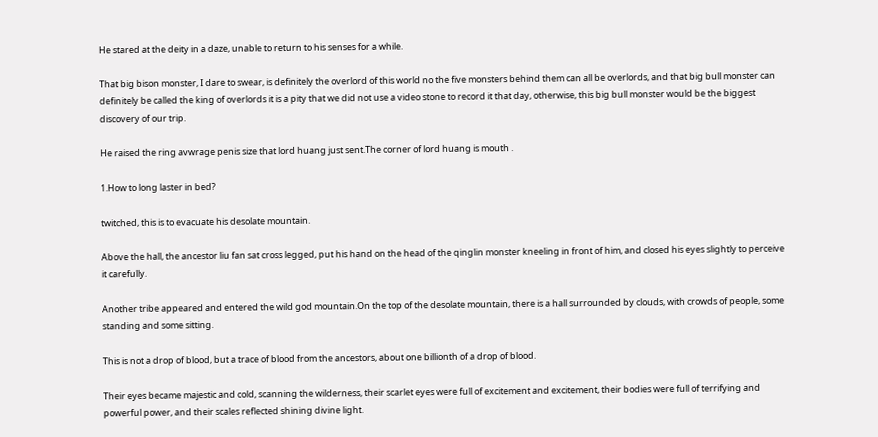He stared at the deity in a daze, unable to return to his senses for a while.

That big bison monster, I dare to swear, is definitely the overlord of this world no the five monsters behind them can all be overlords, and that big bull monster can definitely be called the king of overlords it is a pity that we did not use a video stone to record it that day, otherwise, this big bull monster would be the biggest discovery of our trip.

He raised the ring avwrage penis size that lord huang just sent.The corner of lord huang is mouth .

1.How to long laster in bed?

twitched, this is to evacuate his desolate mountain.

Above the hall, the ancestor liu fan sat cross legged, put his hand on the head of the qinglin monster kneeling in front of him, and closed his eyes slightly to perceive it carefully.

Another tribe appeared and entered the wild god mountain.On the top of the desolate mountain, there is a hall surrounded by clouds, with crowds of people, some standing and some sitting.

This is not a drop of blood, but a trace of blood from the ancestors, about one billionth of a drop of blood.

Their eyes became majestic and cold, scanning the wilderness, their scarlet eyes were full of excitement and excitement, their bodies were full of terrifying and powerful power, and their scales reflected shining divine light.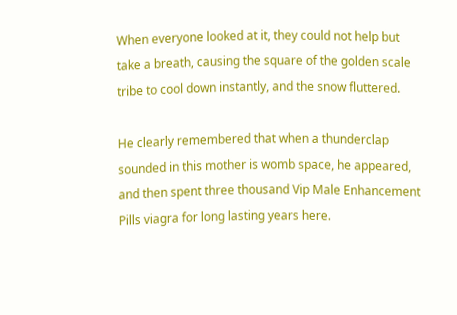When everyone looked at it, they could not help but take a breath, causing the square of the golden scale tribe to cool down instantly, and the snow fluttered.

He clearly remembered that when a thunderclap sounded in this mother is womb space, he appeared, and then spent three thousand Vip Male Enhancement Pills viagra for long lasting years here.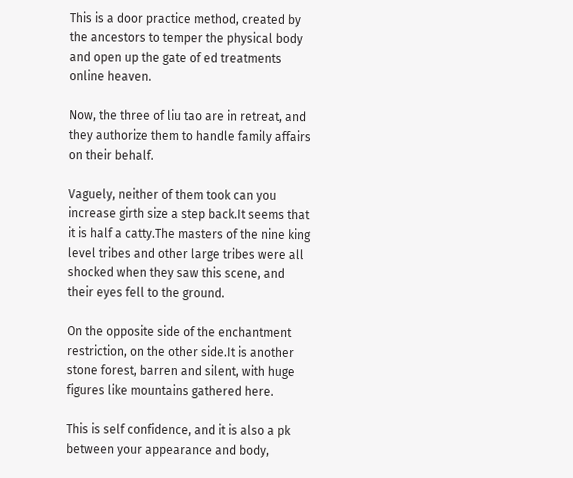This is a door practice method, created by the ancestors to temper the physical body and open up the gate of ed treatments online heaven.

Now, the three of liu tao are in retreat, and they authorize them to handle family affairs on their behalf.

Vaguely, neither of them took can you increase girth size a step back.It seems that it is half a catty.The masters of the nine king level tribes and other large tribes were all shocked when they saw this scene, and their eyes fell to the ground.

On the opposite side of the enchantment restriction, on the other side.It is another stone forest, barren and silent, with huge figures like mountains gathered here.

This is self confidence, and it is also a pk between your appearance and body,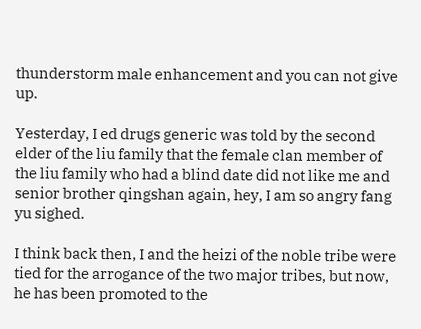thunderstorm male enhancement and you can not give up.

Yesterday, I ed drugs generic was told by the second elder of the liu family that the female clan member of the liu family who had a blind date did not like me and senior brother qingshan again, hey, I am so angry fang yu sighed.

I think back then, I and the heizi of the noble tribe were tied for the arrogance of the two major tribes, but now, he has been promoted to the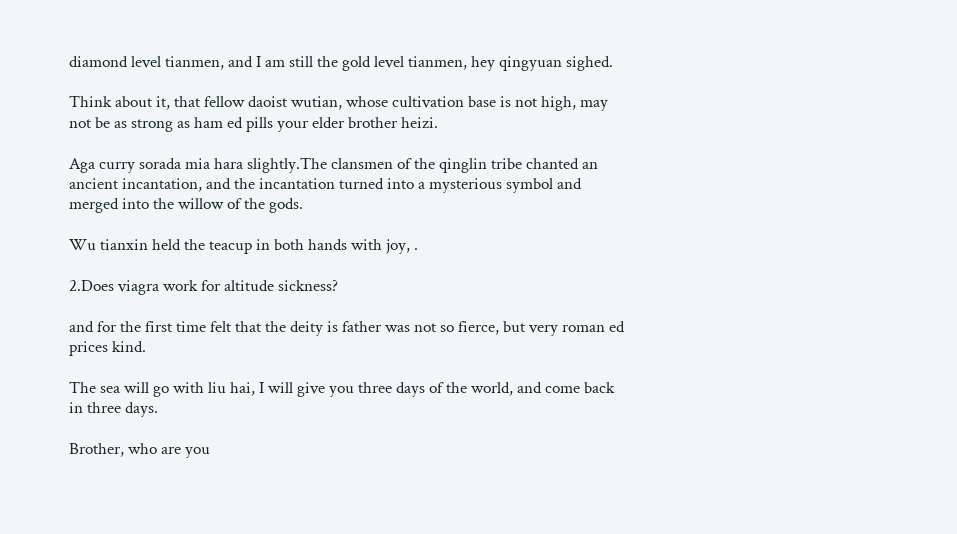diamond level tianmen, and I am still the gold level tianmen, hey qingyuan sighed.

Think about it, that fellow daoist wutian, whose cultivation base is not high, may not be as strong as ham ed pills your elder brother heizi.

Aga curry sorada mia hara slightly.The clansmen of the qinglin tribe chanted an ancient incantation, and the incantation turned into a mysterious symbol and merged into the willow of the gods.

Wu tianxin held the teacup in both hands with joy, .

2.Does viagra work for altitude sickness?

and for the first time felt that the deity is father was not so fierce, but very roman ed prices kind.

The sea will go with liu hai, I will give you three days of the world, and come back in three days.

Brother, who are you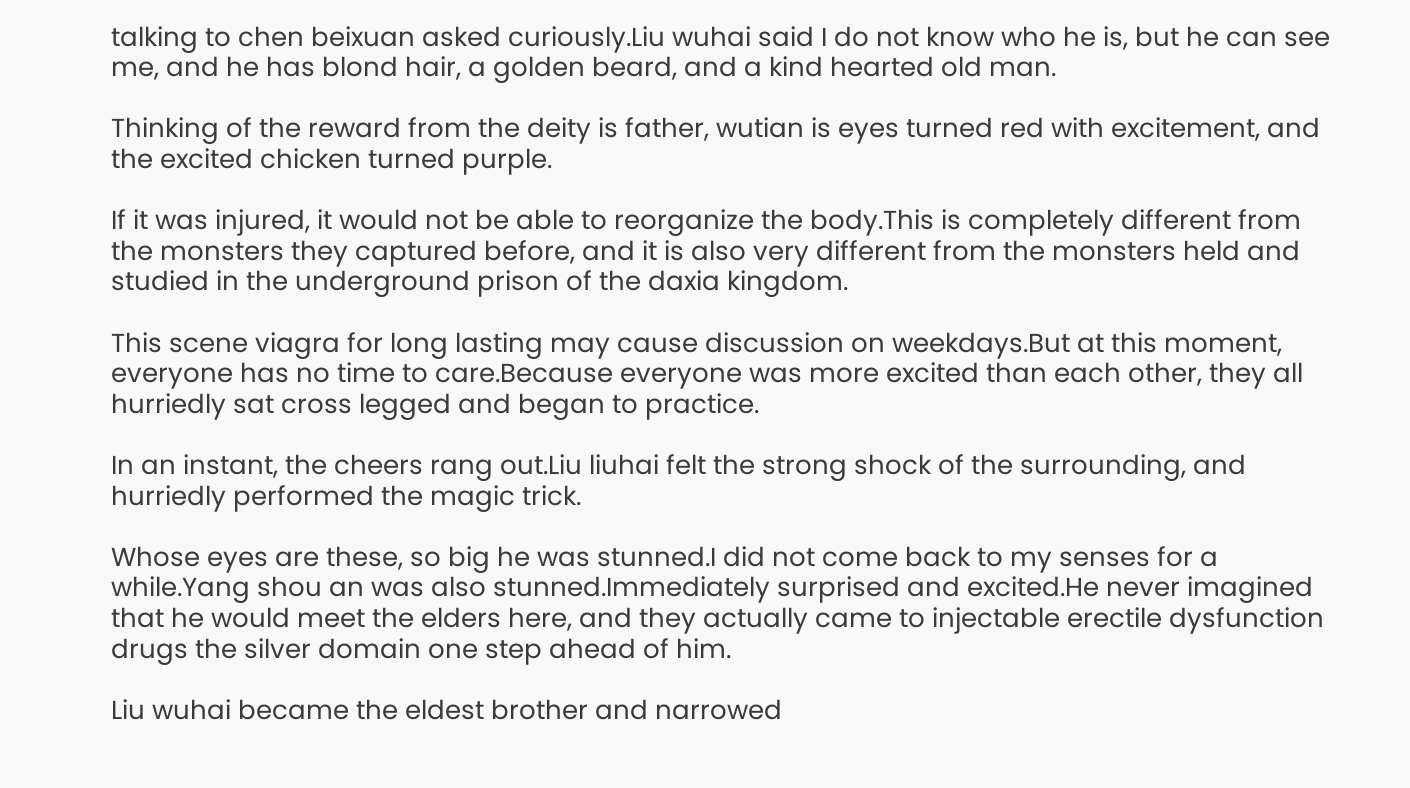talking to chen beixuan asked curiously.Liu wuhai said I do not know who he is, but he can see me, and he has blond hair, a golden beard, and a kind hearted old man.

Thinking of the reward from the deity is father, wutian is eyes turned red with excitement, and the excited chicken turned purple.

If it was injured, it would not be able to reorganize the body.This is completely different from the monsters they captured before, and it is also very different from the monsters held and studied in the underground prison of the daxia kingdom.

This scene viagra for long lasting may cause discussion on weekdays.But at this moment, everyone has no time to care.Because everyone was more excited than each other, they all hurriedly sat cross legged and began to practice.

In an instant, the cheers rang out.Liu liuhai felt the strong shock of the surrounding, and hurriedly performed the magic trick.

Whose eyes are these, so big he was stunned.I did not come back to my senses for a while.Yang shou an was also stunned.Immediately surprised and excited.He never imagined that he would meet the elders here, and they actually came to injectable erectile dysfunction drugs the silver domain one step ahead of him.

Liu wuhai became the eldest brother and narrowed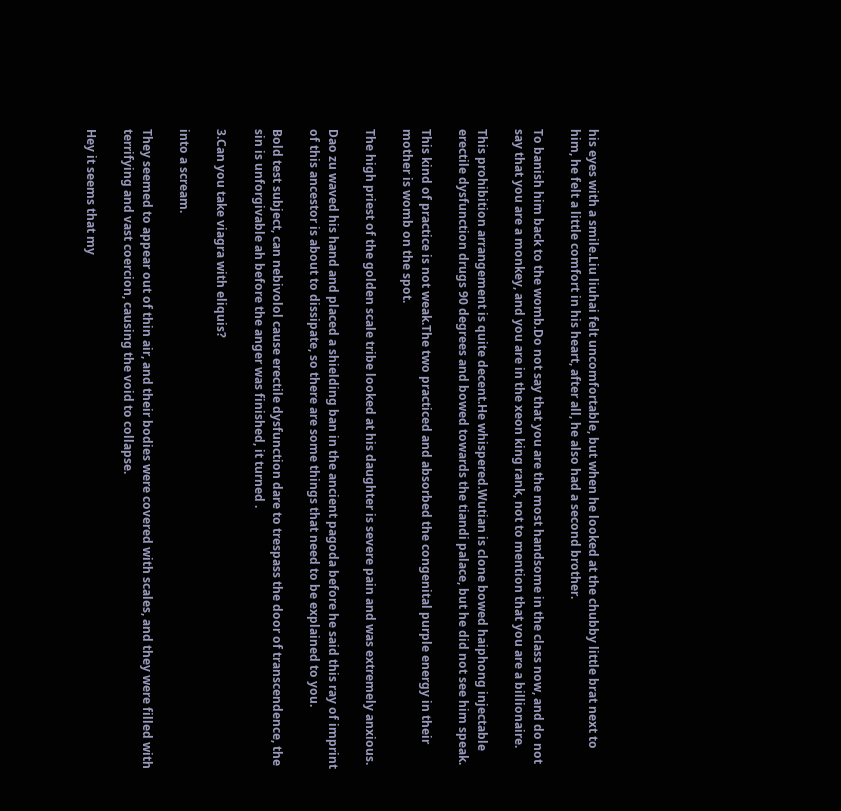his eyes with a smile.Liu liuhai felt uncomfortable, but when he looked at the chubby little brat next to him, he felt a little comfort in his heart, after all, he also had a second brother.

To banish him back to the womb.Do not say that you are the most handsome in the class now, and do not say that you are a monkey, and you are in the xeon king rank, not to mention that you are a billionaire.

This prohibition arrangement is quite decent.He whispered.Wutian is clone bowed haiphong injectable erectile dysfunction drugs 90 degrees and bowed towards the tiandi palace, but he did not see him speak.

This kind of practice is not weak.The two practiced and absorbed the congenital purple energy in their mother is womb on the spot.

The high priest of the golden scale tribe looked at his daughter is severe pain and was extremely anxious.

Dao zu waved his hand and placed a shielding ban in the ancient pagoda before he said this ray of imprint of this ancestor is about to dissipate, so there are some things that need to be explained to you.

Bold test subject, can nebivolol cause erectile dysfunction dare to trespass the door of transcendence, the sin is unforgivable ah before the anger was finished, it turned .

3.Can you take viagra with eliquis?

into a scream.

They seemed to appear out of thin air, and their bodies were covered with scales, and they were filled with terrifying and vast coercion, causing the void to collapse.

Hey it seems that my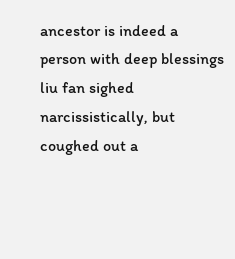ancestor is indeed a person with deep blessings liu fan sighed narcissistically, but coughed out a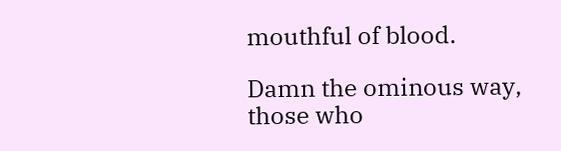mouthful of blood.

Damn the ominous way, those who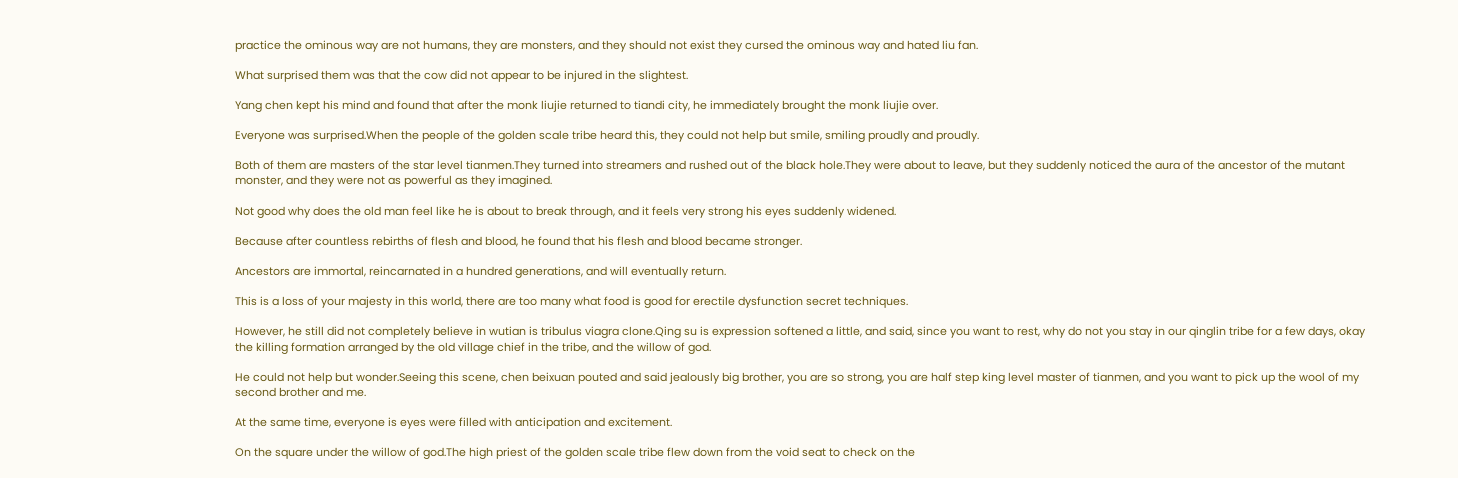practice the ominous way are not humans, they are monsters, and they should not exist they cursed the ominous way and hated liu fan.

What surprised them was that the cow did not appear to be injured in the slightest.

Yang chen kept his mind and found that after the monk liujie returned to tiandi city, he immediately brought the monk liujie over.

Everyone was surprised.When the people of the golden scale tribe heard this, they could not help but smile, smiling proudly and proudly.

Both of them are masters of the star level tianmen.They turned into streamers and rushed out of the black hole.They were about to leave, but they suddenly noticed the aura of the ancestor of the mutant monster, and they were not as powerful as they imagined.

Not good why does the old man feel like he is about to break through, and it feels very strong his eyes suddenly widened.

Because after countless rebirths of flesh and blood, he found that his flesh and blood became stronger.

Ancestors are immortal, reincarnated in a hundred generations, and will eventually return.

This is a loss of your majesty in this world, there are too many what food is good for erectile dysfunction secret techniques.

However, he still did not completely believe in wutian is tribulus viagra clone.Qing su is expression softened a little, and said, since you want to rest, why do not you stay in our qinglin tribe for a few days, okay the killing formation arranged by the old village chief in the tribe, and the willow of god.

He could not help but wonder.Seeing this scene, chen beixuan pouted and said jealously big brother, you are so strong, you are half step king level master of tianmen, and you want to pick up the wool of my second brother and me.

At the same time, everyone is eyes were filled with anticipation and excitement.

On the square under the willow of god.The high priest of the golden scale tribe flew down from the void seat to check on the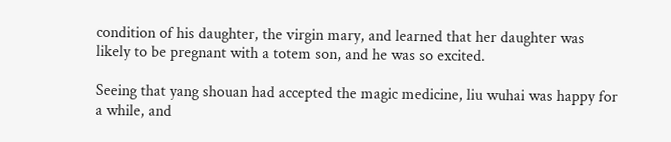condition of his daughter, the virgin mary, and learned that her daughter was likely to be pregnant with a totem son, and he was so excited.

Seeing that yang shouan had accepted the magic medicine, liu wuhai was happy for a while, and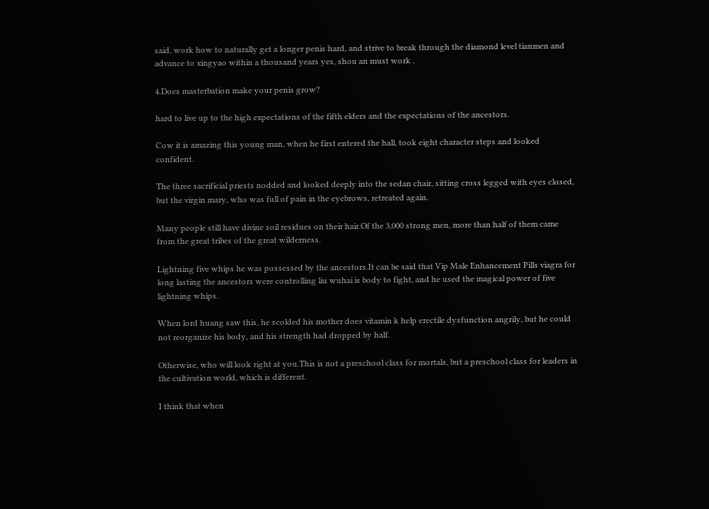said, work how to naturally get a longer penis hard, and strive to break through the diamond level tianmen and advance to xingyao within a thousand years yes, shou an must work .

4.Does masterbation make your penis grow?

hard to live up to the high expectations of the fifth elders and the expectations of the ancestors.

Cow it is amazing this young man, when he first entered the hall, took eight character steps and looked confident.

The three sacrificial priests nodded and looked deeply into the sedan chair, sitting cross legged with eyes closed, but the virgin mary, who was full of pain in the eyebrows, retreated again.

Many people still have divine soil residues on their hair.Of the 3,000 strong men, more than half of them came from the great tribes of the great wilderness.

Lightning five whips he was possessed by the ancestors.It can be said that Vip Male Enhancement Pills viagra for long lasting the ancestors were controlling liu wuhai is body to fight, and he used the magical power of five lightning whips.

When lord huang saw this, he scolded his mother does vitamin k help erectile dysfunction angrily, but he could not reorganize his body, and his strength had dropped by half.

Otherwise, who will look right at you.This is not a preschool class for mortals, but a preschool class for leaders in the cultivation world, which is different.

I think that when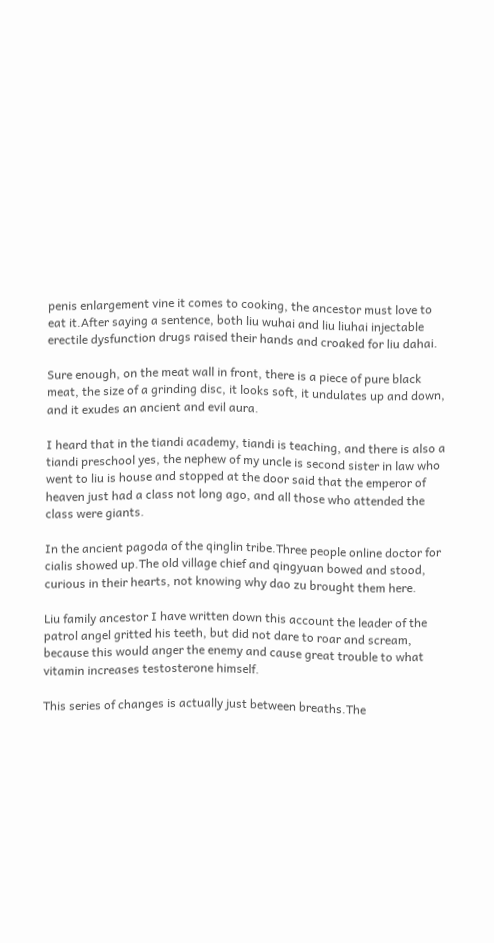penis enlargement vine it comes to cooking, the ancestor must love to eat it.After saying a sentence, both liu wuhai and liu liuhai injectable erectile dysfunction drugs raised their hands and croaked for liu dahai.

Sure enough, on the meat wall in front, there is a piece of pure black meat, the size of a grinding disc, it looks soft, it undulates up and down, and it exudes an ancient and evil aura.

I heard that in the tiandi academy, tiandi is teaching, and there is also a tiandi preschool yes, the nephew of my uncle is second sister in law who went to liu is house and stopped at the door said that the emperor of heaven just had a class not long ago, and all those who attended the class were giants.

In the ancient pagoda of the qinglin tribe.Three people online doctor for cialis showed up.The old village chief and qingyuan bowed and stood, curious in their hearts, not knowing why dao zu brought them here.

Liu family ancestor I have written down this account the leader of the patrol angel gritted his teeth, but did not dare to roar and scream, because this would anger the enemy and cause great trouble to what vitamin increases testosterone himself.

This series of changes is actually just between breaths.The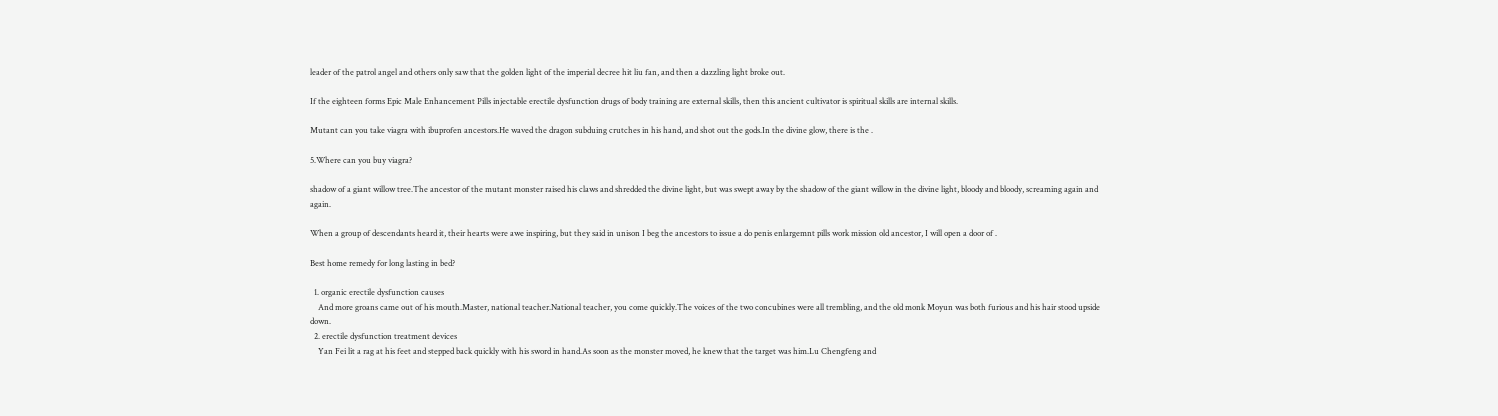leader of the patrol angel and others only saw that the golden light of the imperial decree hit liu fan, and then a dazzling light broke out.

If the eighteen forms Epic Male Enhancement Pills injectable erectile dysfunction drugs of body training are external skills, then this ancient cultivator is spiritual skills are internal skills.

Mutant can you take viagra with ibuprofen ancestors.He waved the dragon subduing crutches in his hand, and shot out the gods.In the divine glow, there is the .

5.Where can you buy viagra?

shadow of a giant willow tree.The ancestor of the mutant monster raised his claws and shredded the divine light, but was swept away by the shadow of the giant willow in the divine light, bloody and bloody, screaming again and again.

When a group of descendants heard it, their hearts were awe inspiring, but they said in unison I beg the ancestors to issue a do penis enlargemnt pills work mission old ancestor, I will open a door of .

Best home remedy for long lasting in bed?

  1. organic erectile dysfunction causes
    And more groans came out of his mouth.Master, national teacher.National teacher, you come quickly.The voices of the two concubines were all trembling, and the old monk Moyun was both furious and his hair stood upside down.
  2. erectile dysfunction treatment devices
    Yan Fei lit a rag at his feet and stepped back quickly with his sword in hand.As soon as the monster moved, he knew that the target was him.Lu Chengfeng and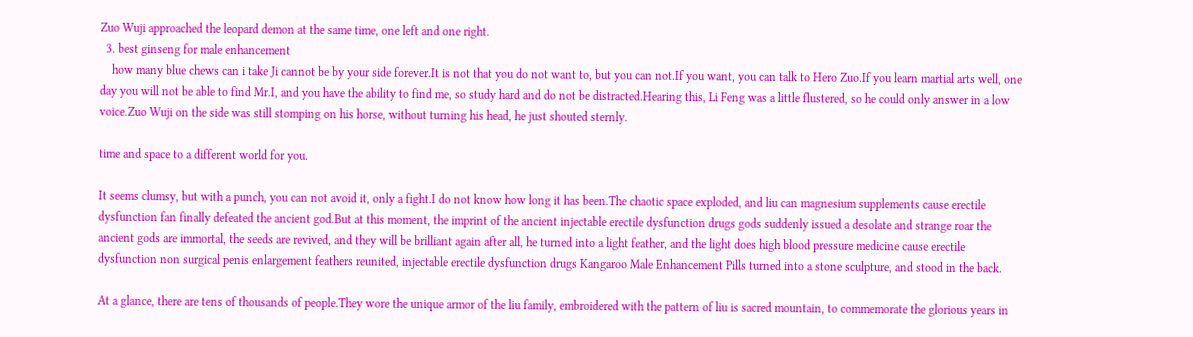Zuo Wuji approached the leopard demon at the same time, one left and one right.
  3. best ginseng for male enhancement
    how many blue chews can i take Ji cannot be by your side forever.It is not that you do not want to, but you can not.If you want, you can talk to Hero Zuo.If you learn martial arts well, one day you will not be able to find Mr.I, and you have the ability to find me, so study hard and do not be distracted.Hearing this, Li Feng was a little flustered, so he could only answer in a low voice.Zuo Wuji on the side was still stomping on his horse, without turning his head, he just shouted sternly.

time and space to a different world for you.

It seems clumsy, but with a punch, you can not avoid it, only a fight.I do not know how long it has been.The chaotic space exploded, and liu can magnesium supplements cause erectile dysfunction fan finally defeated the ancient god.But at this moment, the imprint of the ancient injectable erectile dysfunction drugs gods suddenly issued a desolate and strange roar the ancient gods are immortal, the seeds are revived, and they will be brilliant again after all, he turned into a light feather, and the light does high blood pressure medicine cause erectile dysfunction non surgical penis enlargement feathers reunited, injectable erectile dysfunction drugs Kangaroo Male Enhancement Pills turned into a stone sculpture, and stood in the back.

At a glance, there are tens of thousands of people.They wore the unique armor of the liu family, embroidered with the pattern of liu is sacred mountain, to commemorate the glorious years in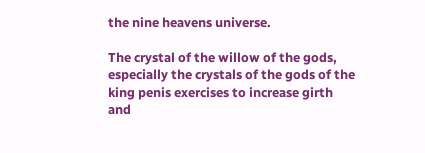the nine heavens universe.

The crystal of the willow of the gods, especially the crystals of the gods of the king penis exercises to increase girth and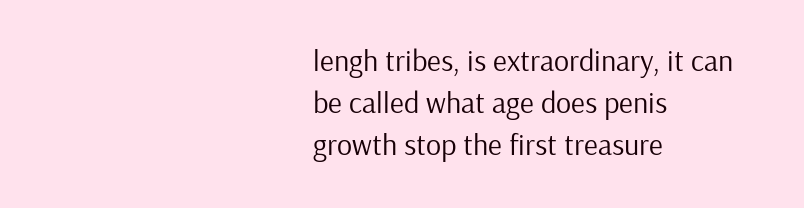lengh tribes, is extraordinary, it can be called what age does penis growth stop the first treasure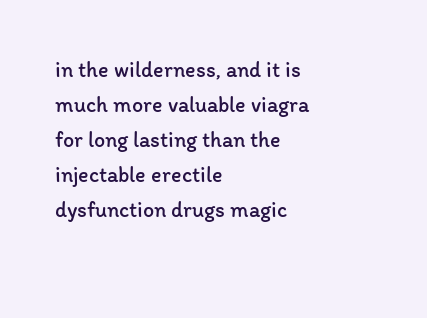in the wilderness, and it is much more valuable viagra for long lasting than the injectable erectile dysfunction drugs magic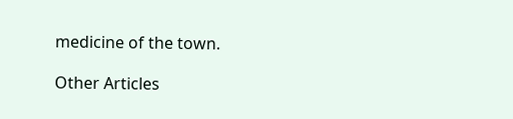medicine of the town.

Other Articles